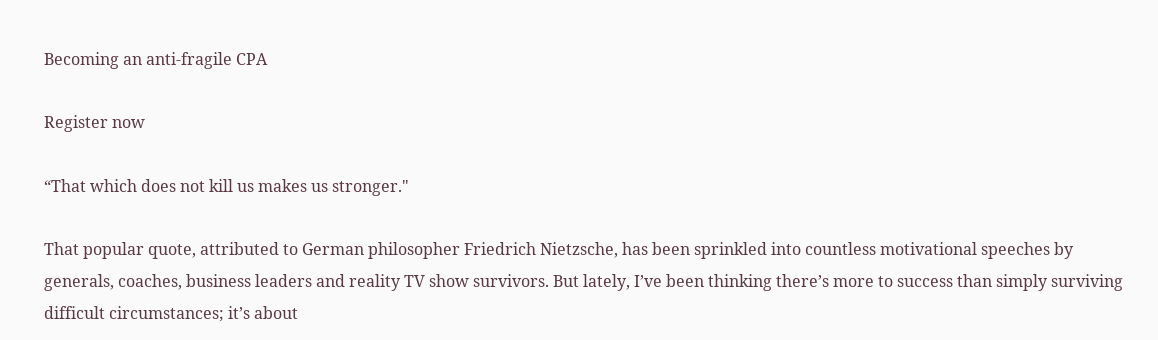Becoming an anti-fragile CPA

Register now

“That which does not kill us makes us stronger."

That popular quote, attributed to German philosopher Friedrich Nietzsche, has been sprinkled into countless motivational speeches by generals, coaches, business leaders and reality TV show survivors. But lately, I’ve been thinking there’s more to success than simply surviving difficult circumstances; it’s about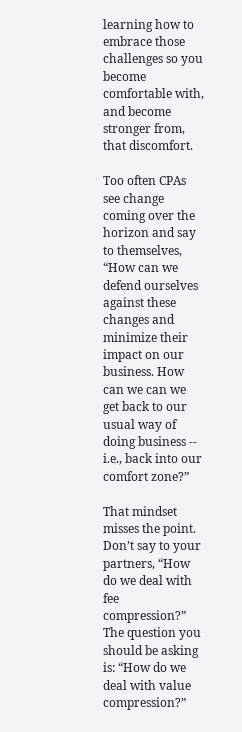learning how to embrace those challenges so you become comfortable with, and become stronger from, that discomfort.

Too often CPAs see change coming over the horizon and say to themselves, “How can we defend ourselves against these changes and minimize their impact on our business. How can we can we get back to our usual way of doing business -- i.e., back into our comfort zone?”

That mindset misses the point. Don’t say to your partners, “How do we deal with fee compression?” The question you should be asking is: “How do we deal with value compression?”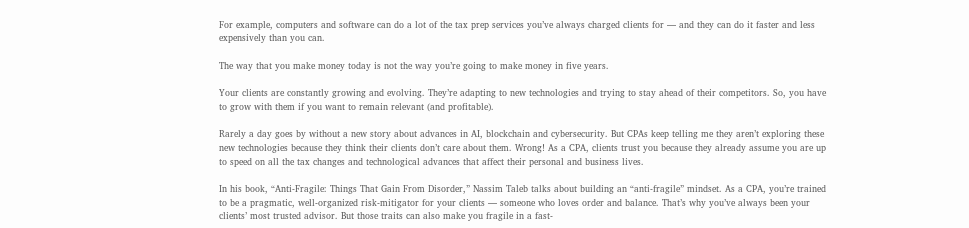For example, computers and software can do a lot of the tax prep services you’ve always charged clients for — and they can do it faster and less expensively than you can.

The way that you make money today is not the way you’re going to make money in five years.

Your clients are constantly growing and evolving. They’re adapting to new technologies and trying to stay ahead of their competitors. So, you have to grow with them if you want to remain relevant (and profitable).

Rarely a day goes by without a new story about advances in AI, blockchain and cybersecurity. But CPAs keep telling me they aren’t exploring these new technologies because they think their clients don’t care about them. Wrong! As a CPA, clients trust you because they already assume you are up to speed on all the tax changes and technological advances that affect their personal and business lives.

In his book, “Anti-Fragile: Things That Gain From Disorder,” Nassim Taleb talks about building an “anti-fragile” mindset. As a CPA, you’re trained to be a pragmatic, well-organized risk-mitigator for your clients — someone who loves order and balance. That’s why you’ve always been your clients’ most trusted advisor. But those traits can also make you fragile in a fast-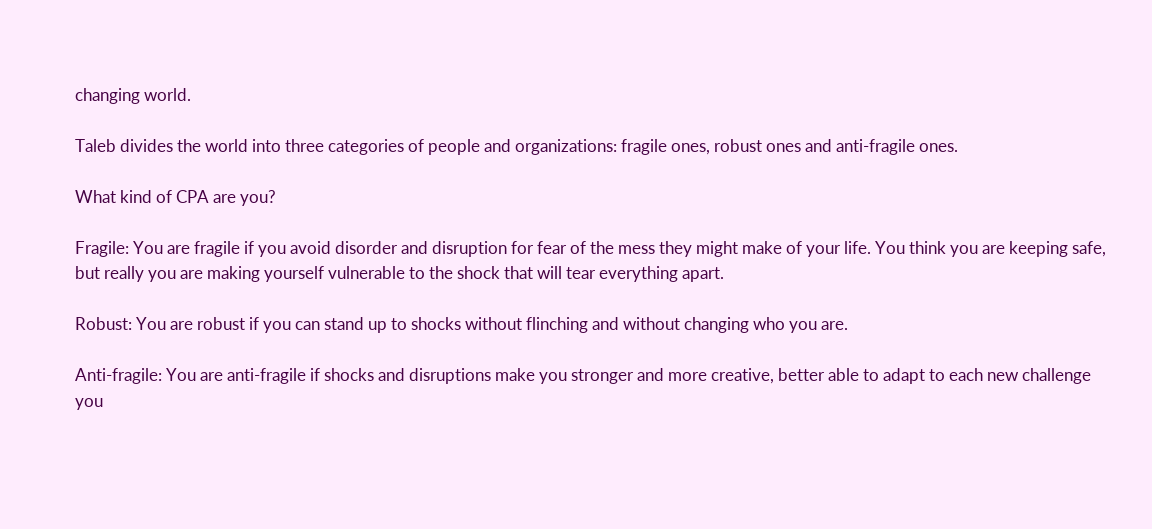changing world.

Taleb divides the world into three categories of people and organizations: fragile ones, robust ones and anti-fragile ones.

What kind of CPA are you?

Fragile: You are fragile if you avoid disorder and disruption for fear of the mess they might make of your life. You think you are keeping safe, but really you are making yourself vulnerable to the shock that will tear everything apart.

Robust: You are robust if you can stand up to shocks without flinching and without changing who you are.

Anti-fragile: You are anti-fragile if shocks and disruptions make you stronger and more creative, better able to adapt to each new challenge you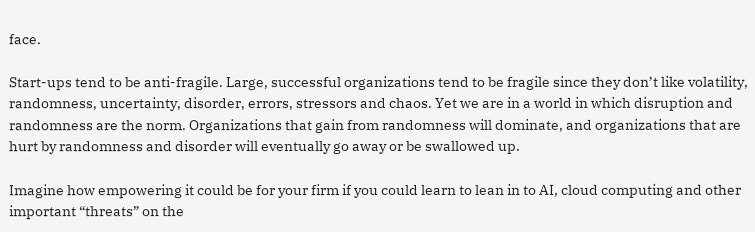face.

Start-ups tend to be anti-fragile. Large, successful organizations tend to be fragile since they don’t like volatility, randomness, uncertainty, disorder, errors, stressors and chaos. Yet we are in a world in which disruption and randomness are the norm. Organizations that gain from randomness will dominate, and organizations that are hurt by randomness and disorder will eventually go away or be swallowed up.

Imagine how empowering it could be for your firm if you could learn to lean in to AI, cloud computing and other important “threats” on the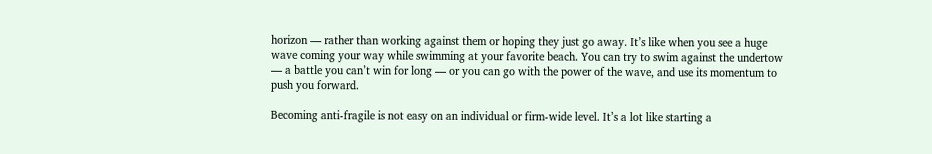horizon — rather than working against them or hoping they just go away. It’s like when you see a huge wave coming your way while swimming at your favorite beach. You can try to swim against the undertow — a battle you can’t win for long — or you can go with the power of the wave, and use its momentum to push you forward.

Becoming anti-fragile is not easy on an individual or firm-wide level. It’s a lot like starting a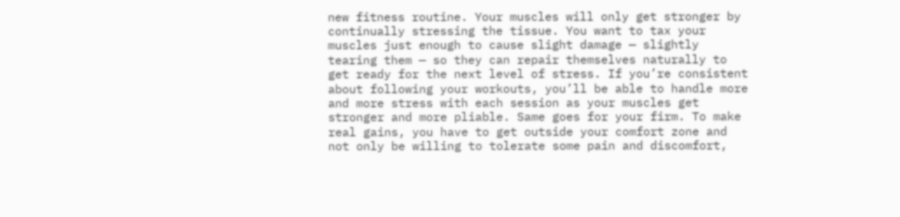new fitness routine. Your muscles will only get stronger by continually stressing the tissue. You want to tax your muscles just enough to cause slight damage — slightly tearing them — so they can repair themselves naturally to get ready for the next level of stress. If you’re consistent about following your workouts, you’ll be able to handle more and more stress with each session as your muscles get stronger and more pliable. Same goes for your firm. To make real gains, you have to get outside your comfort zone and not only be willing to tolerate some pain and discomfort,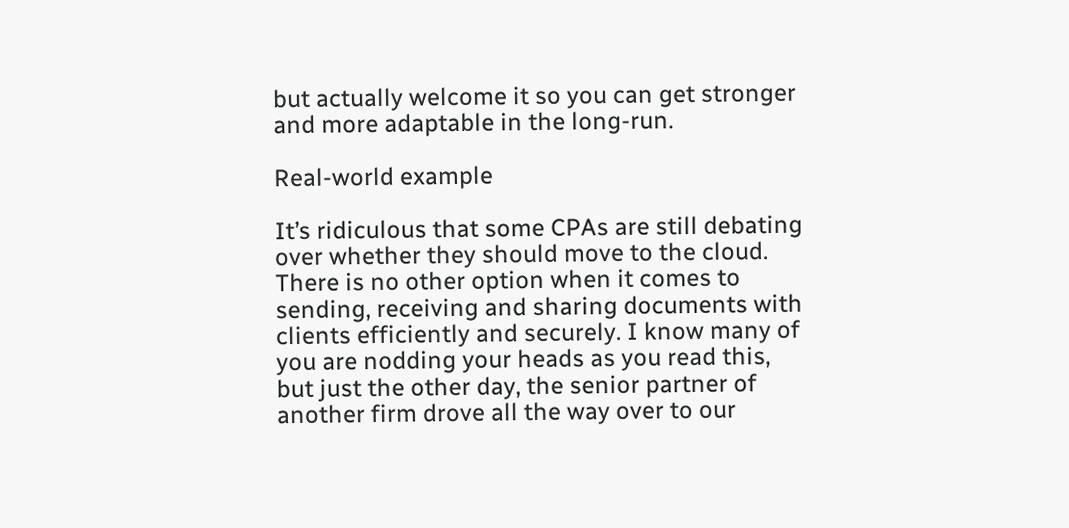but actually welcome it so you can get stronger and more adaptable in the long-run.

Real-world example

It’s ridiculous that some CPAs are still debating over whether they should move to the cloud. There is no other option when it comes to sending, receiving and sharing documents with clients efficiently and securely. I know many of you are nodding your heads as you read this, but just the other day, the senior partner of another firm drove all the way over to our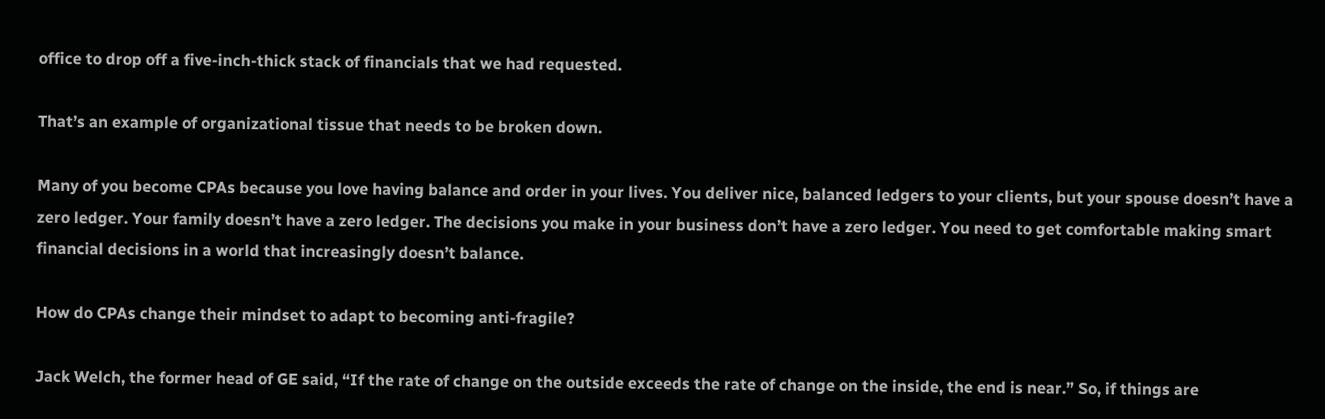office to drop off a five-inch-thick stack of financials that we had requested.

That’s an example of organizational tissue that needs to be broken down.

Many of you become CPAs because you love having balance and order in your lives. You deliver nice, balanced ledgers to your clients, but your spouse doesn’t have a zero ledger. Your family doesn’t have a zero ledger. The decisions you make in your business don’t have a zero ledger. You need to get comfortable making smart financial decisions in a world that increasingly doesn’t balance.

How do CPAs change their mindset to adapt to becoming anti-fragile?

Jack Welch, the former head of GE said, “If the rate of change on the outside exceeds the rate of change on the inside, the end is near.” So, if things are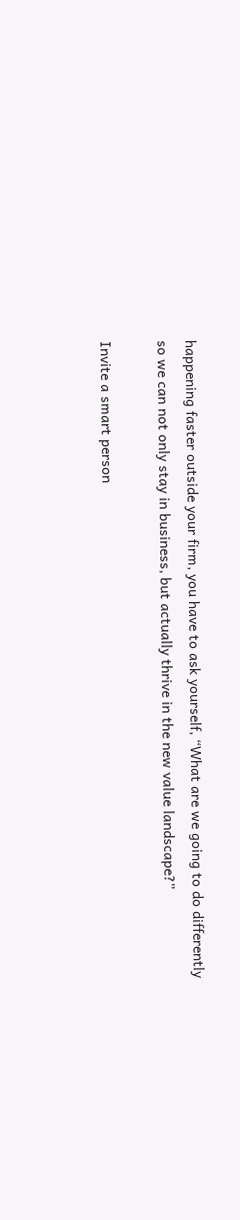happening faster outside your firm, you have to ask yourself, “What are we going to do differently so we can not only stay in business, but actually thrive in the new value landscape?”

Invite a smart person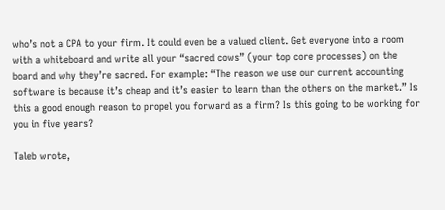who’s not a CPA to your firm. It could even be a valued client. Get everyone into a room with a whiteboard and write all your “sacred cows” (your top core processes) on the board and why they’re sacred. For example: “The reason we use our current accounting software is because it’s cheap and it’s easier to learn than the others on the market.” Is this a good enough reason to propel you forward as a firm? Is this going to be working for you in five years?

Taleb wrote,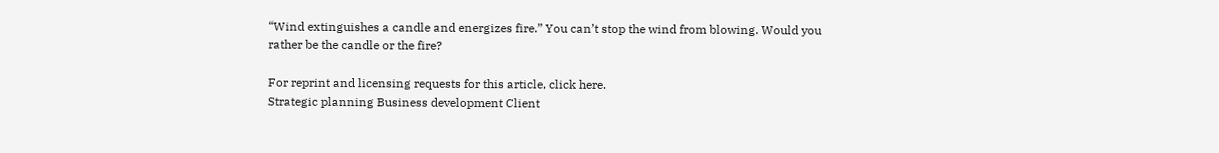“Wind extinguishes a candle and energizes fire.” You can’t stop the wind from blowing. Would you rather be the candle or the fire?

For reprint and licensing requests for this article, click here.
Strategic planning Business development Client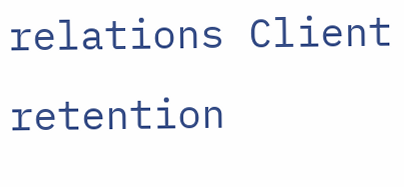relations Client retention